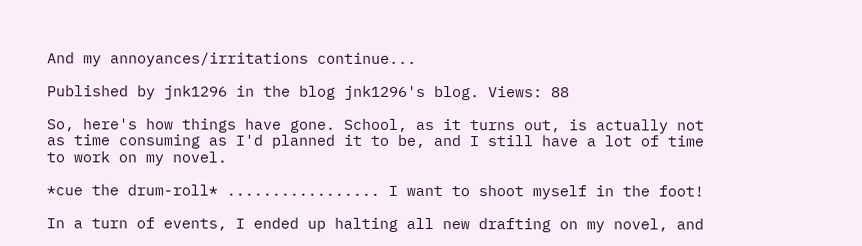And my annoyances/irritations continue...

Published by jnk1296 in the blog jnk1296's blog. Views: 88

So, here's how things have gone. School, as it turns out, is actually not as time consuming as I'd planned it to be, and I still have a lot of time to work on my novel.

*cue the drum-roll* ................. I want to shoot myself in the foot!

In a turn of events, I ended up halting all new drafting on my novel, and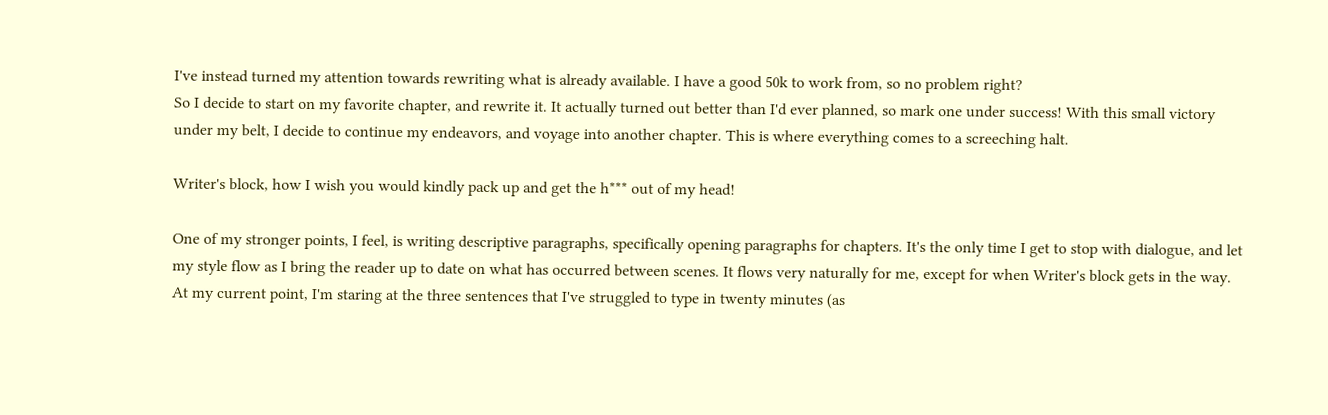I've instead turned my attention towards rewriting what is already available. I have a good 50k to work from, so no problem right?
So I decide to start on my favorite chapter, and rewrite it. It actually turned out better than I'd ever planned, so mark one under success! With this small victory under my belt, I decide to continue my endeavors, and voyage into another chapter. This is where everything comes to a screeching halt.

Writer's block, how I wish you would kindly pack up and get the h*** out of my head!

One of my stronger points, I feel, is writing descriptive paragraphs, specifically opening paragraphs for chapters. It's the only time I get to stop with dialogue, and let my style flow as I bring the reader up to date on what has occurred between scenes. It flows very naturally for me, except for when Writer's block gets in the way. At my current point, I'm staring at the three sentences that I've struggled to type in twenty minutes (as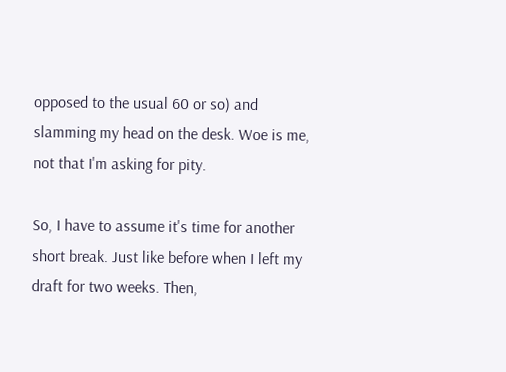opposed to the usual 60 or so) and slamming my head on the desk. Woe is me, not that I'm asking for pity.

So, I have to assume it's time for another short break. Just like before when I left my draft for two weeks. Then,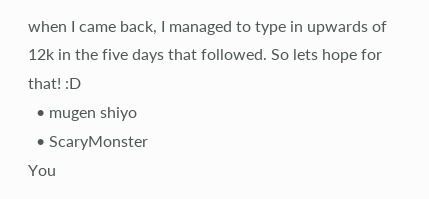when I came back, I managed to type in upwards of 12k in the five days that followed. So lets hope for that! :D
  • mugen shiyo
  • ScaryMonster
You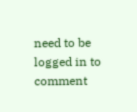need to be logged in to comment